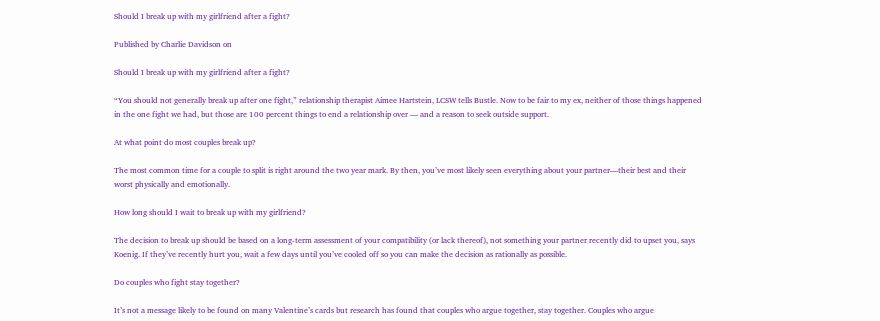Should I break up with my girlfriend after a fight?

Published by Charlie Davidson on

Should I break up with my girlfriend after a fight?

“You should not generally break up after one fight,” relationship therapist Aimee Hartstein, LCSW tells Bustle. Now to be fair to my ex, neither of those things happened in the one fight we had, but those are 100 percent things to end a relationship over — and a reason to seek outside support.

At what point do most couples break up?

The most common time for a couple to split is right around the two year mark. By then, you’ve most likely seen everything about your partner—their best and their worst physically and emotionally.

How long should I wait to break up with my girlfriend?

The decision to break up should be based on a long-term assessment of your compatibility (or lack thereof), not something your partner recently did to upset you, says Koenig. If they’ve recently hurt you, wait a few days until you’ve cooled off so you can make the decision as rationally as possible.

Do couples who fight stay together?

It’s not a message likely to be found on many Valentine’s cards but research has found that couples who argue together, stay together. Couples who argue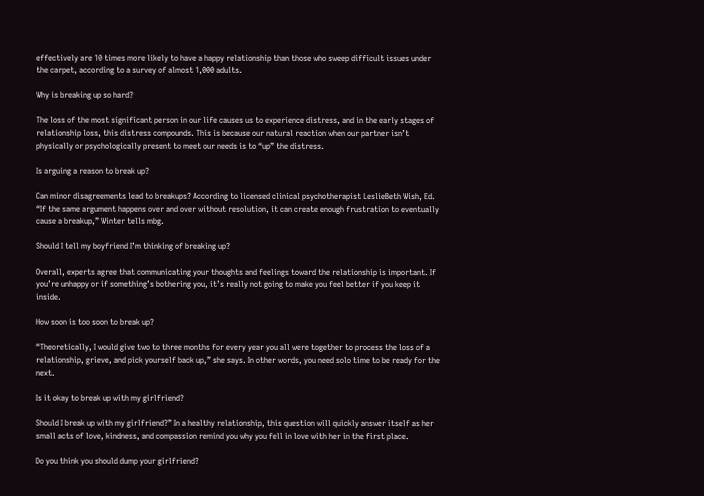effectively are 10 times more likely to have a happy relationship than those who sweep difficult issues under the carpet, according to a survey of almost 1,000 adults.

Why is breaking up so hard?

The loss of the most significant person in our life causes us to experience distress, and in the early stages of relationship loss, this distress compounds. This is because our natural reaction when our partner isn’t physically or psychologically present to meet our needs is to “up” the distress.

Is arguing a reason to break up?

Can minor disagreements lead to breakups? According to licensed clinical psychotherapist LeslieBeth Wish, Ed. “If the same argument happens over and over without resolution, it can create enough frustration to eventually cause a breakup,” Winter tells mbg.

Should I tell my boyfriend I’m thinking of breaking up?

Overall, experts agree that communicating your thoughts and feelings toward the relationship is important. If you’re unhappy or if something’s bothering you, it’s really not going to make you feel better if you keep it inside.

How soon is too soon to break up?

“Theoretically, I would give two to three months for every year you all were together to process the loss of a relationship, grieve, and pick yourself back up,” she says. In other words, you need solo time to be ready for the next.

Is it okay to break up with my girlfriend?

Should I break up with my girlfriend?” In a healthy relationship, this question will quickly answer itself as her small acts of love, kindness, and compassion remind you why you fell in love with her in the first place.

Do you think you should dump your girlfriend?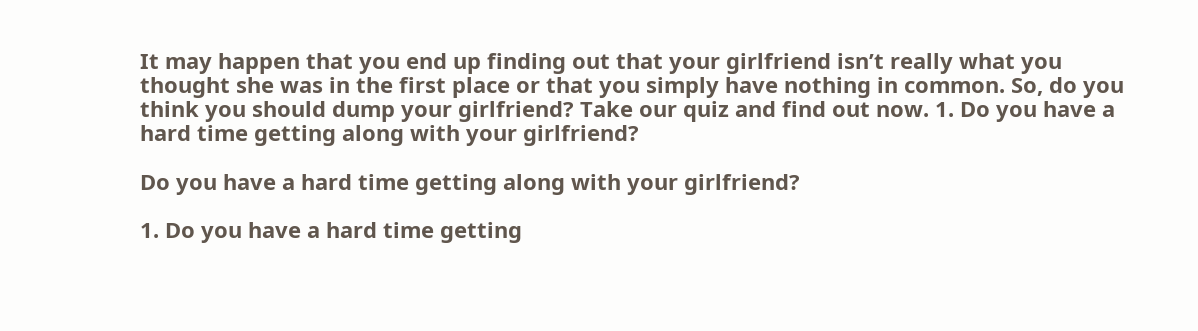It may happen that you end up finding out that your girlfriend isn’t really what you thought she was in the first place or that you simply have nothing in common. So, do you think you should dump your girlfriend? Take our quiz and find out now. 1. Do you have a hard time getting along with your girlfriend?

Do you have a hard time getting along with your girlfriend?

1. Do you have a hard time getting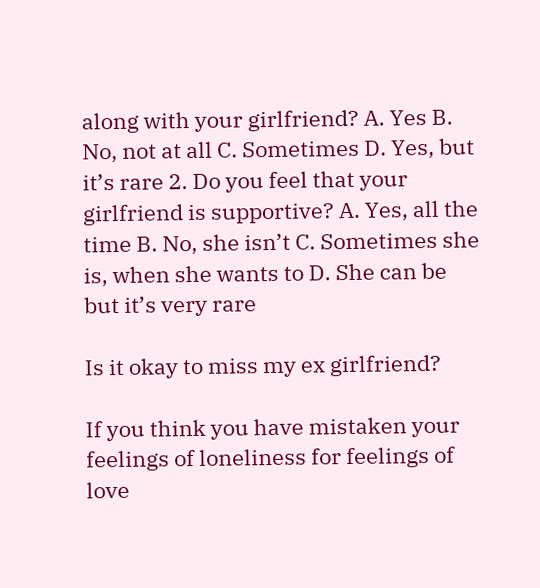along with your girlfriend? A. Yes B. No, not at all C. Sometimes D. Yes, but it’s rare 2. Do you feel that your girlfriend is supportive? A. Yes, all the time B. No, she isn’t C. Sometimes she is, when she wants to D. She can be but it’s very rare

Is it okay to miss my ex girlfriend?

If you think you have mistaken your feelings of loneliness for feelings of love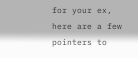for your ex, here are a few pointers to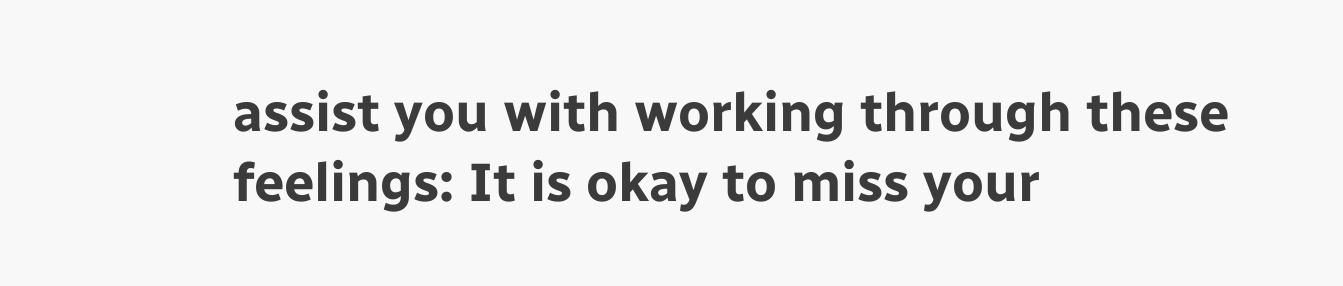assist you with working through these feelings: It is okay to miss your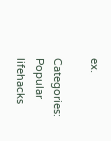ex.

Categories: Popular lifehacks